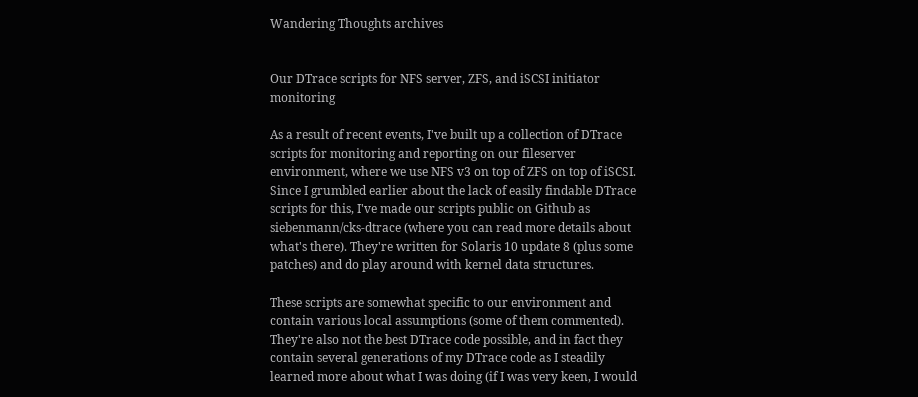Wandering Thoughts archives


Our DTrace scripts for NFS server, ZFS, and iSCSI initiator monitoring

As a result of recent events, I've built up a collection of DTrace scripts for monitoring and reporting on our fileserver environment, where we use NFS v3 on top of ZFS on top of iSCSI. Since I grumbled earlier about the lack of easily findable DTrace scripts for this, I've made our scripts public on Github as siebenmann/cks-dtrace (where you can read more details about what's there). They're written for Solaris 10 update 8 (plus some patches) and do play around with kernel data structures.

These scripts are somewhat specific to our environment and contain various local assumptions (some of them commented). They're also not the best DTrace code possible, and in fact they contain several generations of my DTrace code as I steadily learned more about what I was doing (if I was very keen, I would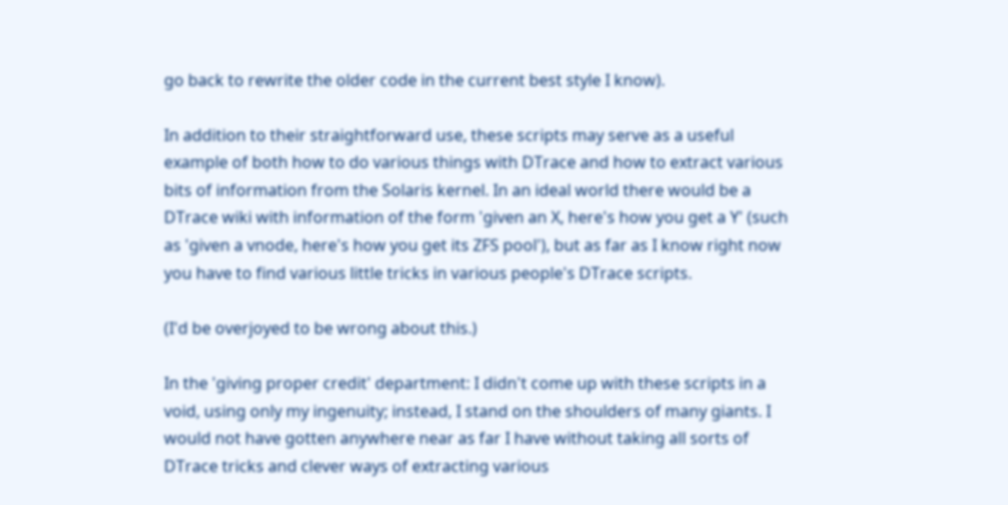go back to rewrite the older code in the current best style I know).

In addition to their straightforward use, these scripts may serve as a useful example of both how to do various things with DTrace and how to extract various bits of information from the Solaris kernel. In an ideal world there would be a DTrace wiki with information of the form 'given an X, here's how you get a Y' (such as 'given a vnode, here's how you get its ZFS pool'), but as far as I know right now you have to find various little tricks in various people's DTrace scripts.

(I'd be overjoyed to be wrong about this.)

In the 'giving proper credit' department: I didn't come up with these scripts in a void, using only my ingenuity; instead, I stand on the shoulders of many giants. I would not have gotten anywhere near as far I have without taking all sorts of DTrace tricks and clever ways of extracting various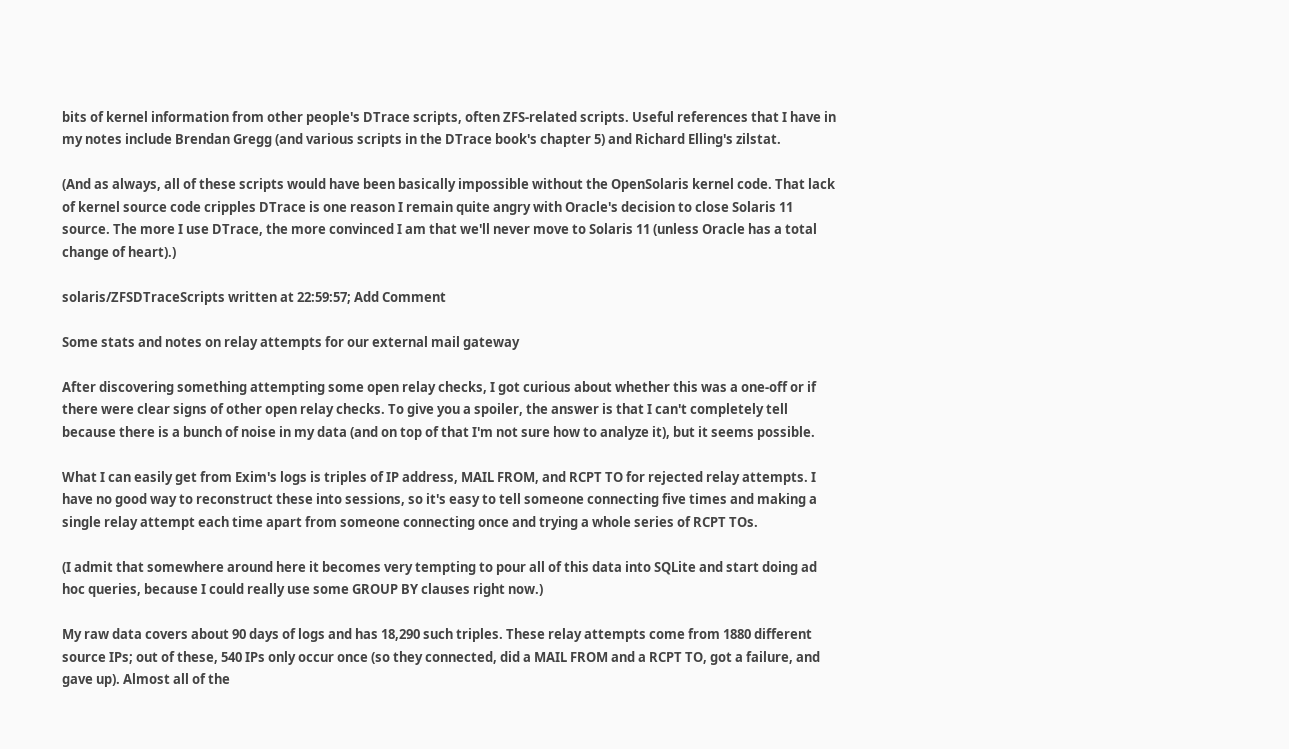bits of kernel information from other people's DTrace scripts, often ZFS-related scripts. Useful references that I have in my notes include Brendan Gregg (and various scripts in the DTrace book's chapter 5) and Richard Elling's zilstat.

(And as always, all of these scripts would have been basically impossible without the OpenSolaris kernel code. That lack of kernel source code cripples DTrace is one reason I remain quite angry with Oracle's decision to close Solaris 11 source. The more I use DTrace, the more convinced I am that we'll never move to Solaris 11 (unless Oracle has a total change of heart).)

solaris/ZFSDTraceScripts written at 22:59:57; Add Comment

Some stats and notes on relay attempts for our external mail gateway

After discovering something attempting some open relay checks, I got curious about whether this was a one-off or if there were clear signs of other open relay checks. To give you a spoiler, the answer is that I can't completely tell because there is a bunch of noise in my data (and on top of that I'm not sure how to analyze it), but it seems possible.

What I can easily get from Exim's logs is triples of IP address, MAIL FROM, and RCPT TO for rejected relay attempts. I have no good way to reconstruct these into sessions, so it's easy to tell someone connecting five times and making a single relay attempt each time apart from someone connecting once and trying a whole series of RCPT TOs.

(I admit that somewhere around here it becomes very tempting to pour all of this data into SQLite and start doing ad hoc queries, because I could really use some GROUP BY clauses right now.)

My raw data covers about 90 days of logs and has 18,290 such triples. These relay attempts come from 1880 different source IPs; out of these, 540 IPs only occur once (so they connected, did a MAIL FROM and a RCPT TO, got a failure, and gave up). Almost all of the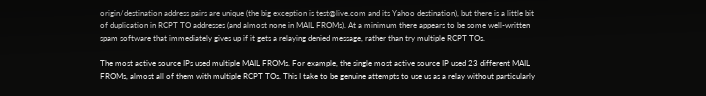origin/destination address pairs are unique (the big exception is test@live.com and its Yahoo destination), but there is a little bit of duplication in RCPT TO addresses (and almost none in MAIL FROMs). At a minimum there appears to be some well-written spam software that immediately gives up if it gets a relaying denied message, rather than try multiple RCPT TOs.

The most active source IPs used multiple MAIL FROMs. For example, the single most active source IP used 23 different MAIL FROMs, almost all of them with multiple RCPT TOs. This I take to be genuine attempts to use us as a relay without particularly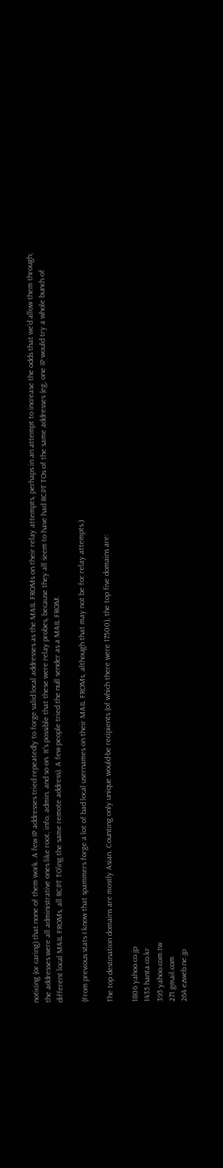noticing (or caring) that none of them work. A few IP addresses tried repeatedly to forge valid local addresses as the MAIL FROMs on their relay attempts, perhaps in an attempt to increase the odds that we'd allow them through; the addresses were all administrative ones like root, info, admin, and so on. It's possible that these were relay probes, because they all seem to have had RCPT TOs of the same addresses (eg, one IP would try a whole bunch of different local MAIL FROMs, all RCPT TO'ing the same remote address). A few people tried the null sender as a MAIL FROM.

(From previous stats I know that spammers forge a lot of bad local usernames on their MAIL FROMs, although that may not be for relay attempts.)

The top destination domains are mostly Asian. Counting only unique would-be recipients (of which there were 17500), the top five domains are:

1806 yahoo.co.jp
1435 hanta.co.kr
395 yahoo.com.tw
271 gmail.com
264 ezweb.ne.jp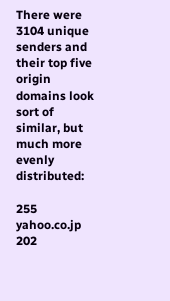There were 3104 unique senders and their top five origin domains look sort of similar, but much more evenly distributed:

255 yahoo.co.jp
202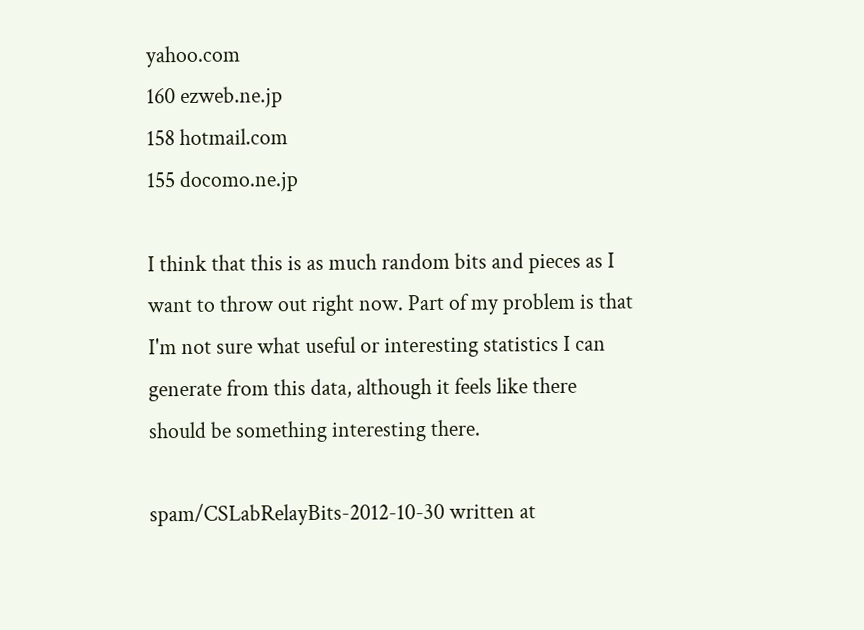yahoo.com
160 ezweb.ne.jp
158 hotmail.com
155 docomo.ne.jp

I think that this is as much random bits and pieces as I want to throw out right now. Part of my problem is that I'm not sure what useful or interesting statistics I can generate from this data, although it feels like there should be something interesting there.

spam/CSLabRelayBits-2012-10-30 written at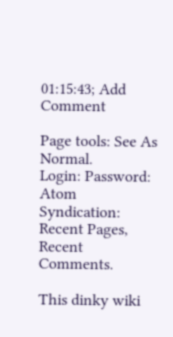01:15:43; Add Comment

Page tools: See As Normal.
Login: Password:
Atom Syndication: Recent Pages, Recent Comments.

This dinky wiki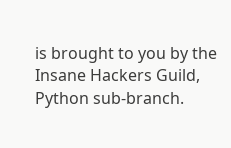is brought to you by the Insane Hackers Guild, Python sub-branch.